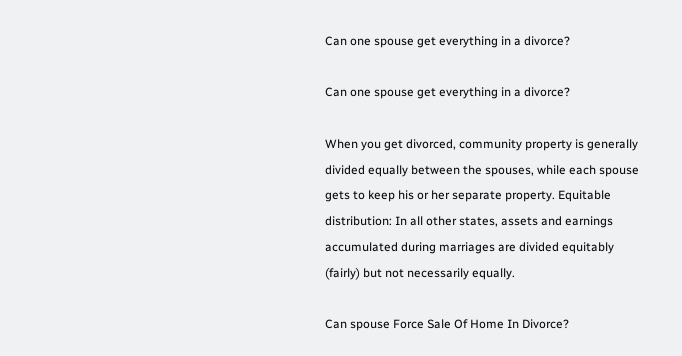Can one spouse get everything in a divorce?

Can one spouse get everything in a divorce?

When you get divorced, community property is generally divided equally between the spouses, while each spouse gets to keep his or her separate property. Equitable distribution: In all other states, assets and earnings accumulated during marriages are divided equitably (fairly) but not necessarily equally.

Can spouse Force Sale Of Home In Divorce?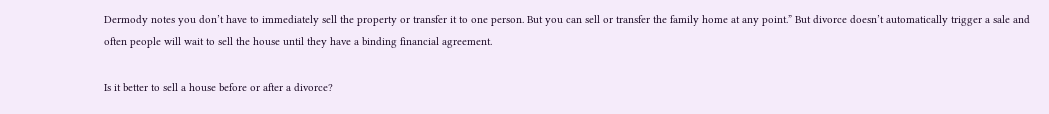Dermody notes you don’t have to immediately sell the property or transfer it to one person. But you can sell or transfer the family home at any point.” But divorce doesn’t automatically trigger a sale and often people will wait to sell the house until they have a binding financial agreement.

Is it better to sell a house before or after a divorce?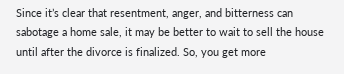Since it’s clear that resentment, anger, and bitterness can sabotage a home sale, it may be better to wait to sell the house until after the divorce is finalized. So, you get more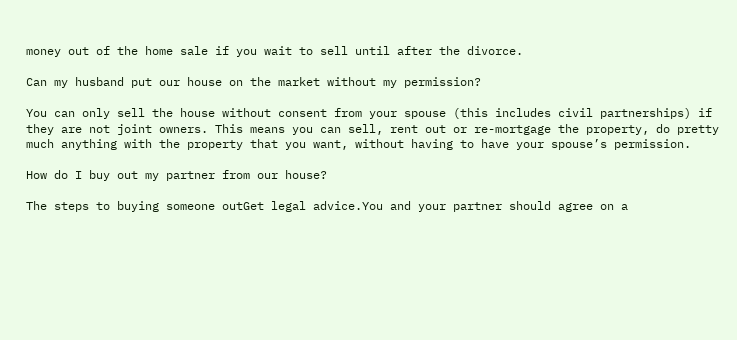money out of the home sale if you wait to sell until after the divorce.

Can my husband put our house on the market without my permission?

You can only sell the house without consent from your spouse (this includes civil partnerships) if they are not joint owners. This means you can sell, rent out or re-mortgage the property, do pretty much anything with the property that you want, without having to have your spouse’s permission.

How do I buy out my partner from our house?

The steps to buying someone outGet legal advice.You and your partner should agree on a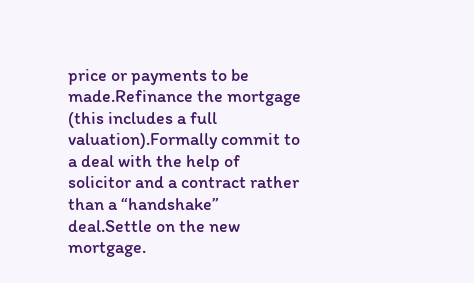price or payments to be made.Refinance the mortgage (this includes a full valuation).Formally commit to a deal with the help of solicitor and a contract rather than a “handshake” deal.Settle on the new mortgage.